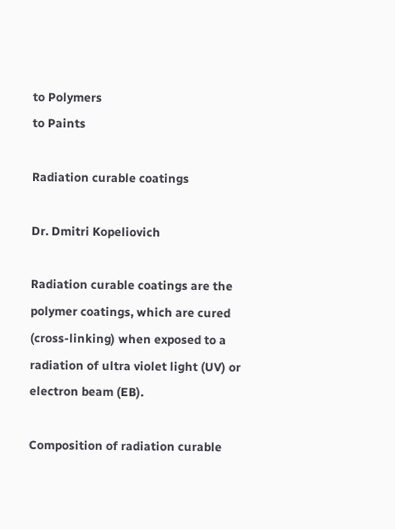to Polymers
to Paints

Radiation curable coatings

Dr. Dmitri Kopeliovich

Radiation curable coatings are the polymer coatings, which are cured (cross-linking) when exposed to a radiation of ultra violet light (UV) or electron beam (EB).

Composition of radiation curable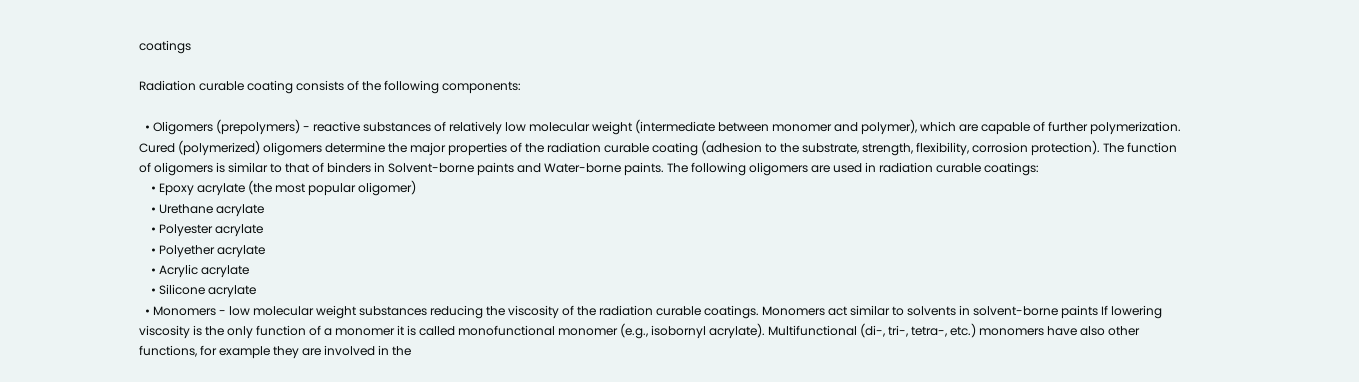coatings

Radiation curable coating consists of the following components:

  • Oligomers (prepolymers) - reactive substances of relatively low molecular weight (intermediate between monomer and polymer), which are capable of further polymerization. Cured (polymerized) oligomers determine the major properties of the radiation curable coating (adhesion to the substrate, strength, flexibility, corrosion protection). The function of oligomers is similar to that of binders in Solvent-borne paints and Water-borne paints. The following oligomers are used in radiation curable coatings:
    • Epoxy acrylate (the most popular oligomer)
    • Urethane acrylate
    • Polyester acrylate
    • Polyether acrylate
    • Acrylic acrylate
    • Silicone acrylate
  • Monomers - low molecular weight substances reducing the viscosity of the radiation curable coatings. Monomers act similar to solvents in solvent-borne paints If lowering viscosity is the only function of a monomer it is called monofunctional monomer (e.g., isobornyl acrylate). Multifunctional (di-, tri-, tetra-, etc.) monomers have also other functions, for example they are involved in the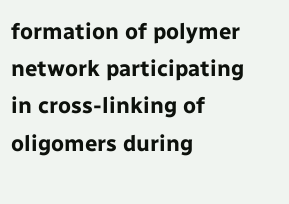formation of polymer network participating in cross-linking of oligomers during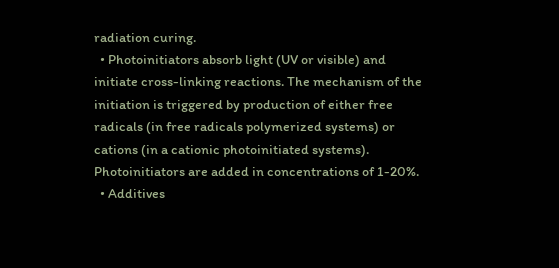radiation curing.
  • Photoinitiators absorb light (UV or visible) and initiate cross-linking reactions. The mechanism of the initiation is triggered by production of either free radicals (in free radicals polymerized systems) or cations (in a cationic photoinitiated systems). Photoinitiators are added in concentrations of 1-20%.
  • Additives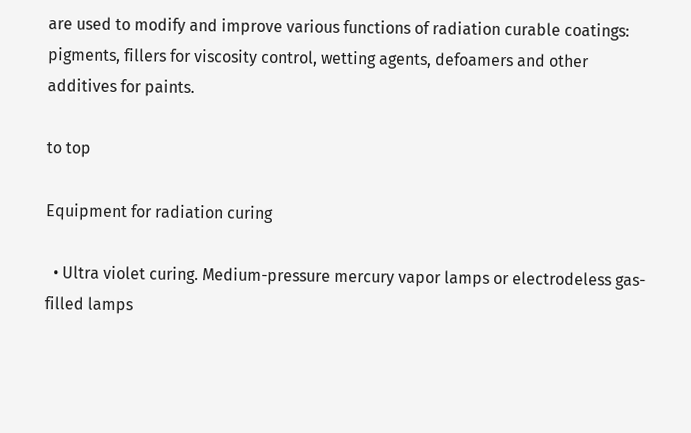are used to modify and improve various functions of radiation curable coatings: pigments, fillers for viscosity control, wetting agents, defoamers and other additives for paints.

to top

Equipment for radiation curing

  • Ultra violet curing. Medium-pressure mercury vapor lamps or electrodeless gas-filled lamps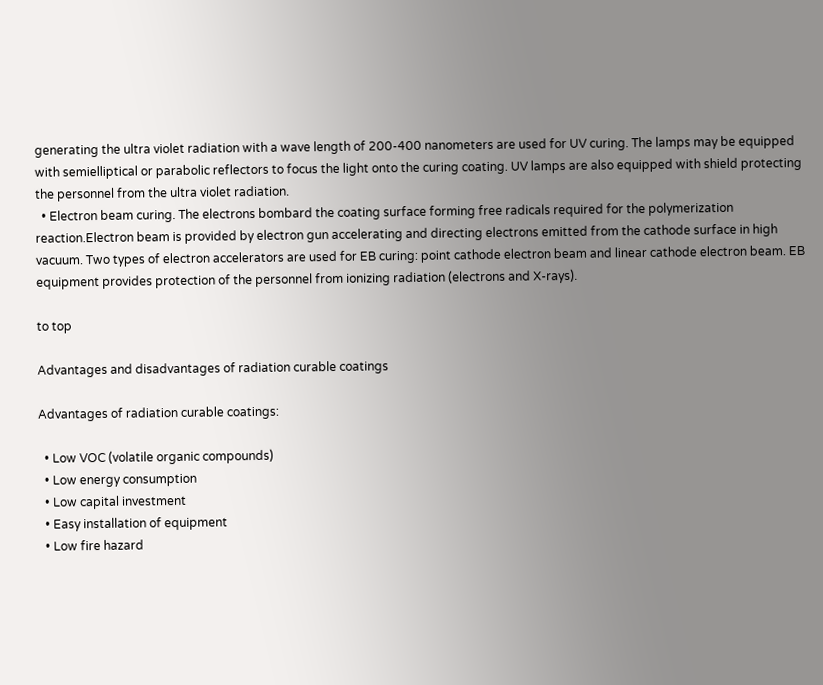generating the ultra violet radiation with a wave length of 200-400 nanometers are used for UV curing. The lamps may be equipped with semielliptical or parabolic reflectors to focus the light onto the curing coating. UV lamps are also equipped with shield protecting the personnel from the ultra violet radiation.
  • Electron beam curing. The electrons bombard the coating surface forming free radicals required for the polymerization reaction.Electron beam is provided by electron gun accelerating and directing electrons emitted from the cathode surface in high vacuum. Two types of electron accelerators are used for EB curing: point cathode electron beam and linear cathode electron beam. EB equipment provides protection of the personnel from ionizing radiation (electrons and X-rays).

to top

Advantages and disadvantages of radiation curable coatings

Advantages of radiation curable coatings:

  • Low VOC (volatile organic compounds)
  • Low energy consumption
  • Low capital investment
  • Easy installation of equipment
  • Low fire hazard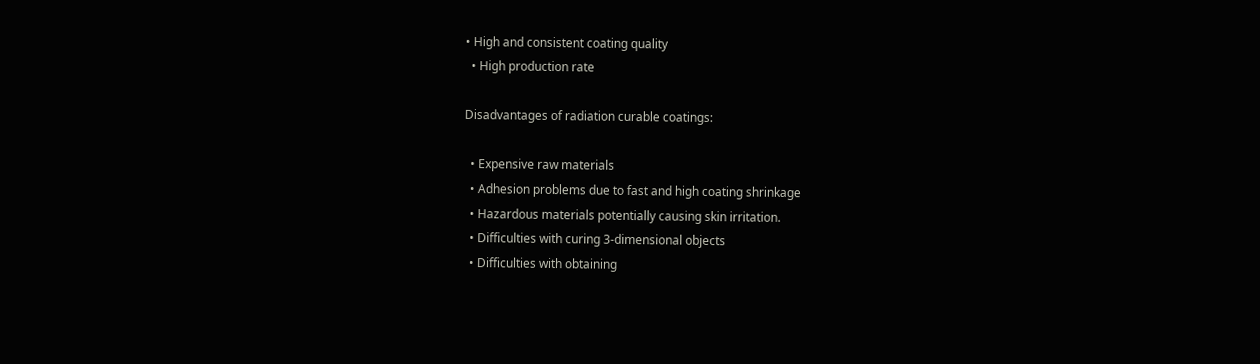• High and consistent coating quality
  • High production rate

Disadvantages of radiation curable coatings:

  • Expensive raw materials
  • Adhesion problems due to fast and high coating shrinkage
  • Hazardous materials potentially causing skin irritation.
  • Difficulties with curing 3-dimensional objects
  • Difficulties with obtaining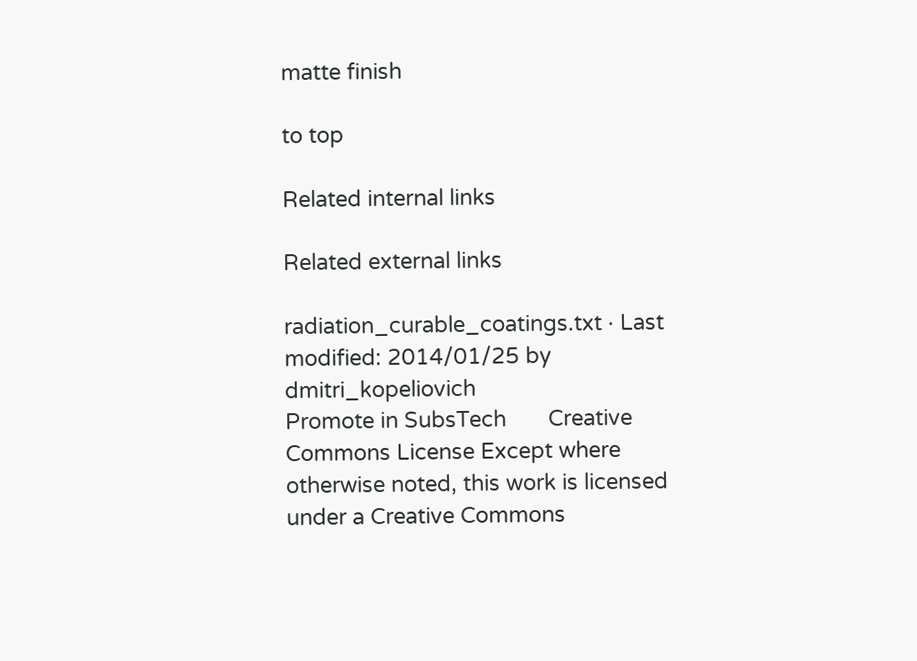matte finish

to top

Related internal links

Related external links

radiation_curable_coatings.txt · Last modified: 2014/01/25 by dmitri_kopeliovich
Promote in SubsTech       Creative Commons License Except where otherwise noted, this work is licensed under a Creative Commons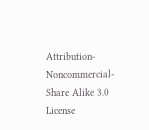Attribution-Noncommercial-Share Alike 3.0 License